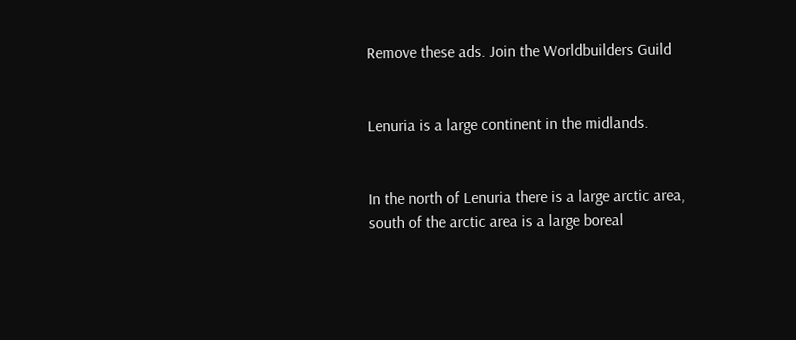Remove these ads. Join the Worldbuilders Guild


Lenuria is a large continent in the midlands.


In the north of Lenuria there is a large arctic area, south of the arctic area is a large boreal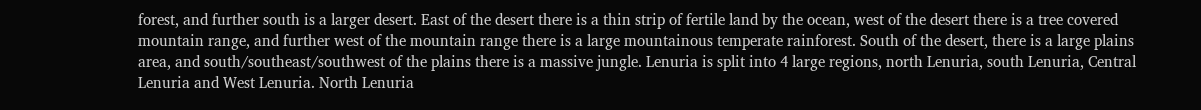forest, and further south is a larger desert. East of the desert there is a thin strip of fertile land by the ocean, west of the desert there is a tree covered mountain range, and further west of the mountain range there is a large mountainous temperate rainforest. South of the desert, there is a large plains area, and south/southeast/southwest of the plains there is a massive jungle. Lenuria is split into 4 large regions, north Lenuria, south Lenuria, Central Lenuria and West Lenuria. North Lenuria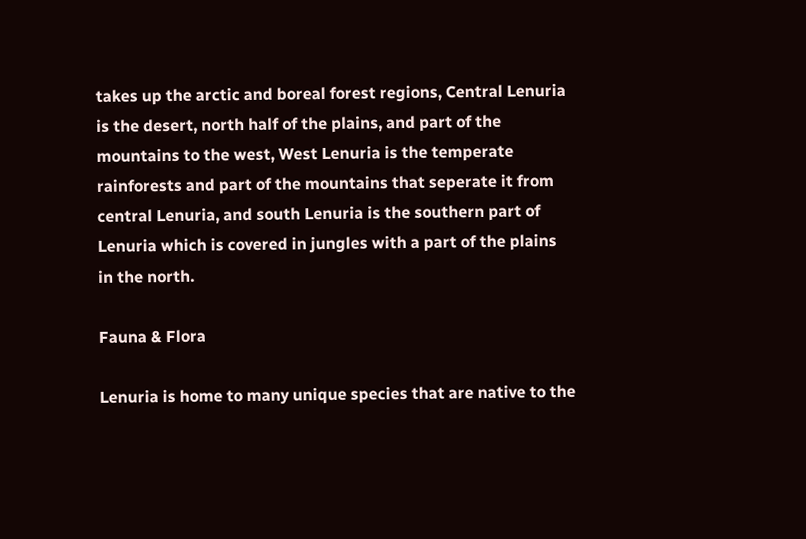takes up the arctic and boreal forest regions, Central Lenuria is the desert, north half of the plains, and part of the mountains to the west, West Lenuria is the temperate rainforests and part of the mountains that seperate it from central Lenuria, and south Lenuria is the southern part of Lenuria which is covered in jungles with a part of the plains in the north.

Fauna & Flora

Lenuria is home to many unique species that are native to the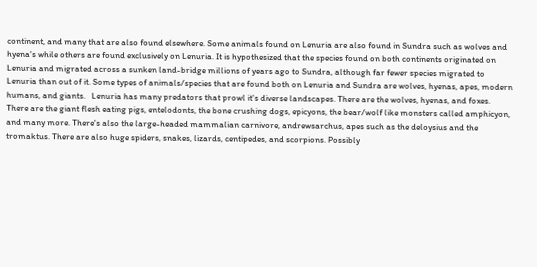continent, and many that are also found elsewhere. Some animals found on Lenuria are also found in Sundra such as wolves and hyena's while others are found exclusively on Lenuria. It is hypothesized that the species found on both continents originated on Lenuria and migrated across a sunken land-bridge millions of years ago to Sundra, although far fewer species migrated to Lenuria than out of it. Some types of animals/species that are found both on Lenuria and Sundra are wolves, hyenas, apes, modern humans, and giants.   Lenuria has many predators that prowl it's diverse landscapes. There are the wolves, hyenas, and foxes. There are the giant flesh eating pigs, entelodonts, the bone crushing dogs, epicyons, the bear/wolf like monsters called amphicyon, and many more. There's also the large-headed mammalian carnivore, andrewsarchus, apes such as the deloysius and the tromaktus. There are also huge spiders, snakes, lizards, centipedes, and scorpions. Possibly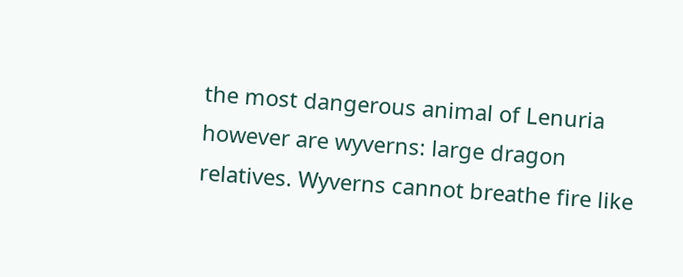the most dangerous animal of Lenuria however are wyverns: large dragon relatives. Wyverns cannot breathe fire like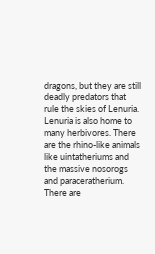dragons, but they are still deadly predators that rule the skies of Lenuria.   Lenuria is also home to many herbivores. There are the rhino-like animals like uintatheriums and the massive nosorogs and paraceratherium. There are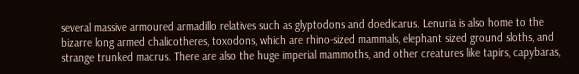several massive armoured armadillo relatives such as glyptodons and doedicarus. Lenuria is also home to the bizarre long armed chalicotheres, toxodons, which are rhino-sized mammals, elephant sized ground sloths, and strange trunked macrus. There are also the huge imperial mammoths, and other creatures like tapirs, capybaras,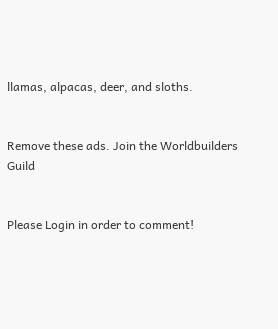llamas, alpacas, deer, and sloths.


Remove these ads. Join the Worldbuilders Guild


Please Login in order to comment!